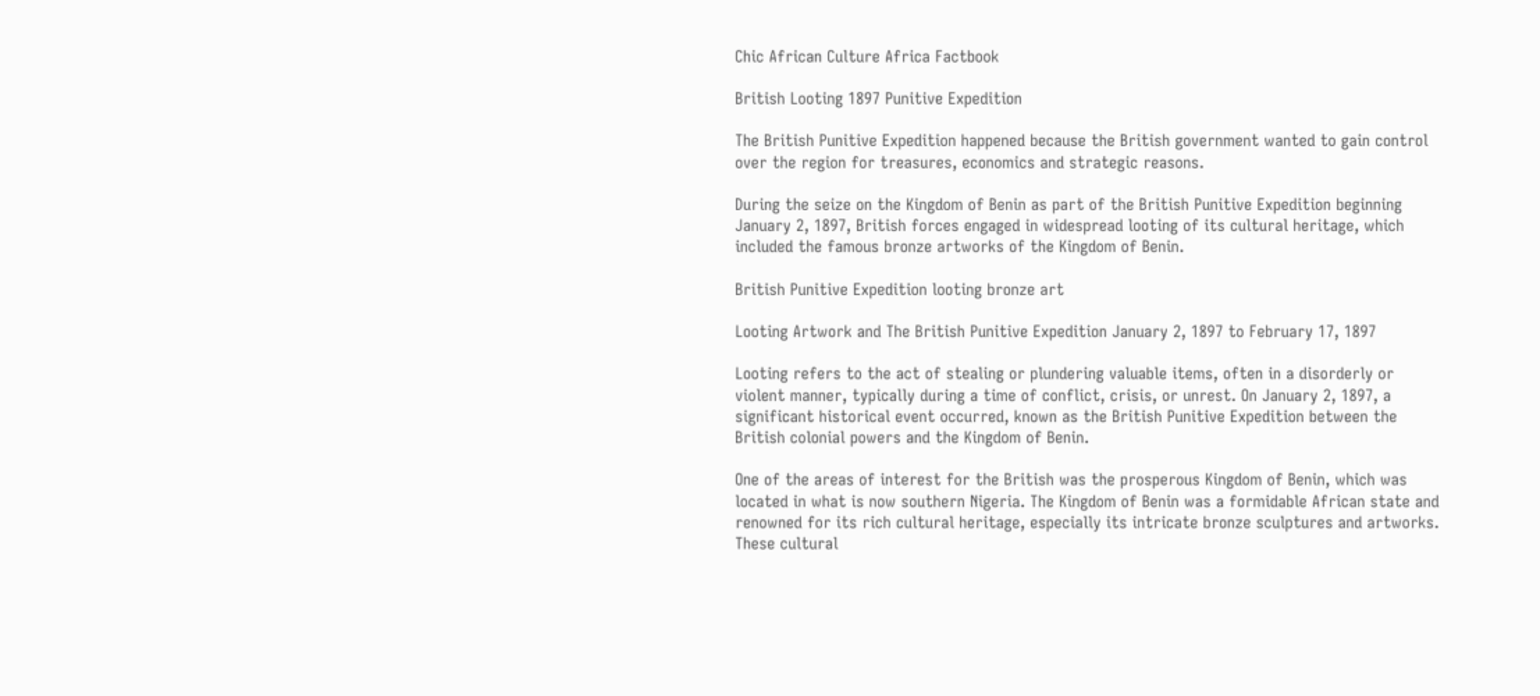Chic African Culture Africa Factbook

British Looting 1897 Punitive Expedition

The British Punitive Expedition happened because the British government wanted to gain control over the region for treasures, economics and strategic reasons.

During the seize on the Kingdom of Benin as part of the British Punitive Expedition beginning January 2, 1897, British forces engaged in widespread looting of its cultural heritage, which included the famous bronze artworks of the Kingdom of Benin.

British Punitive Expedition looting bronze art

Looting Artwork and The British Punitive Expedition January 2, 1897 to February 17, 1897

Looting refers to the act of stealing or plundering valuable items, often in a disorderly or violent manner, typically during a time of conflict, crisis, or unrest. On January 2, 1897, a significant historical event occurred, known as the British Punitive Expedition between the British colonial powers and the Kingdom of Benin.

One of the areas of interest for the British was the prosperous Kingdom of Benin, which was located in what is now southern Nigeria. The Kingdom of Benin was a formidable African state and renowned for its rich cultural heritage, especially its intricate bronze sculptures and artworks. These cultural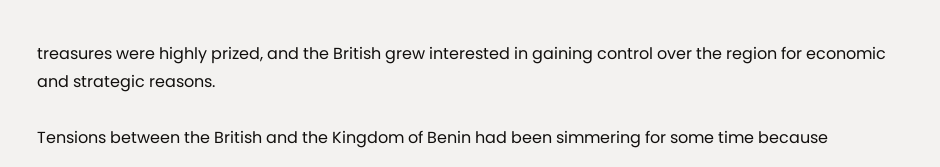treasures were highly prized, and the British grew interested in gaining control over the region for economic and strategic reasons.

Tensions between the British and the Kingdom of Benin had been simmering for some time because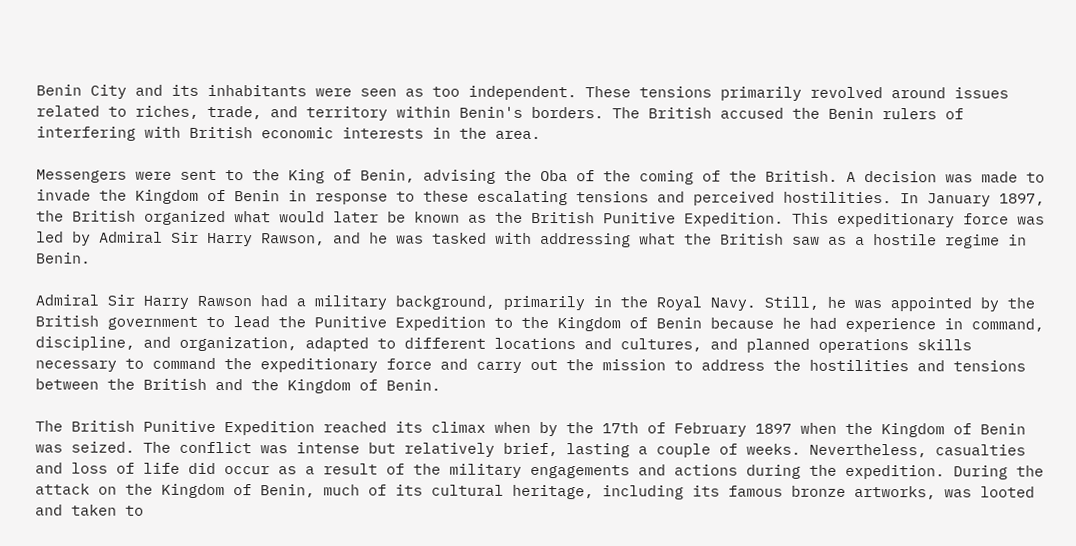Benin City and its inhabitants were seen as too independent. These tensions primarily revolved around issues related to riches, trade, and territory within Benin's borders. The British accused the Benin rulers of interfering with British economic interests in the area.

Messengers were sent to the King of Benin, advising the Oba of the coming of the British. A decision was made to invade the Kingdom of Benin in response to these escalating tensions and perceived hostilities. In January 1897, the British organized what would later be known as the British Punitive Expedition. This expeditionary force was led by Admiral Sir Harry Rawson, and he was tasked with addressing what the British saw as a hostile regime in Benin.

Admiral Sir Harry Rawson had a military background, primarily in the Royal Navy. Still, he was appointed by the British government to lead the Punitive Expedition to the Kingdom of Benin because he had experience in command, discipline, and organization, adapted to different locations and cultures, and planned operations skills necessary to command the expeditionary force and carry out the mission to address the hostilities and tensions between the British and the Kingdom of Benin.

The British Punitive Expedition reached its climax when by the 17th of February 1897 when the Kingdom of Benin was seized. The conflict was intense but relatively brief, lasting a couple of weeks. Nevertheless, casualties and loss of life did occur as a result of the military engagements and actions during the expedition. During the attack on the Kingdom of Benin, much of its cultural heritage, including its famous bronze artworks, was looted and taken to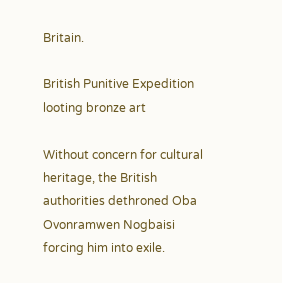Britain.

British Punitive Expedition looting bronze art

Without concern for cultural heritage, the British authorities dethroned Oba Ovonramwen Nogbaisi forcing him into exile.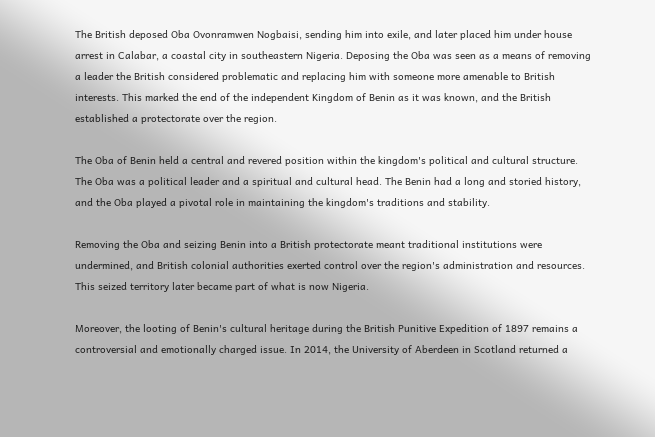The British deposed Oba Ovonramwen Nogbaisi, sending him into exile, and later placed him under house arrest in Calabar, a coastal city in southeastern Nigeria. Deposing the Oba was seen as a means of removing a leader the British considered problematic and replacing him with someone more amenable to British interests. This marked the end of the independent Kingdom of Benin as it was known, and the British established a protectorate over the region.

The Oba of Benin held a central and revered position within the kingdom's political and cultural structure. The Oba was a political leader and a spiritual and cultural head. The Benin had a long and storied history, and the Oba played a pivotal role in maintaining the kingdom's traditions and stability.

Removing the Oba and seizing Benin into a British protectorate meant traditional institutions were undermined, and British colonial authorities exerted control over the region's administration and resources. This seized territory later became part of what is now Nigeria.

Moreover, the looting of Benin's cultural heritage during the British Punitive Expedition of 1897 remains a controversial and emotionally charged issue. In 2014, the University of Aberdeen in Scotland returned a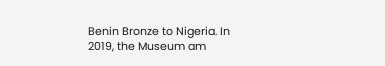Benin Bronze to Nigeria. In 2019, the Museum am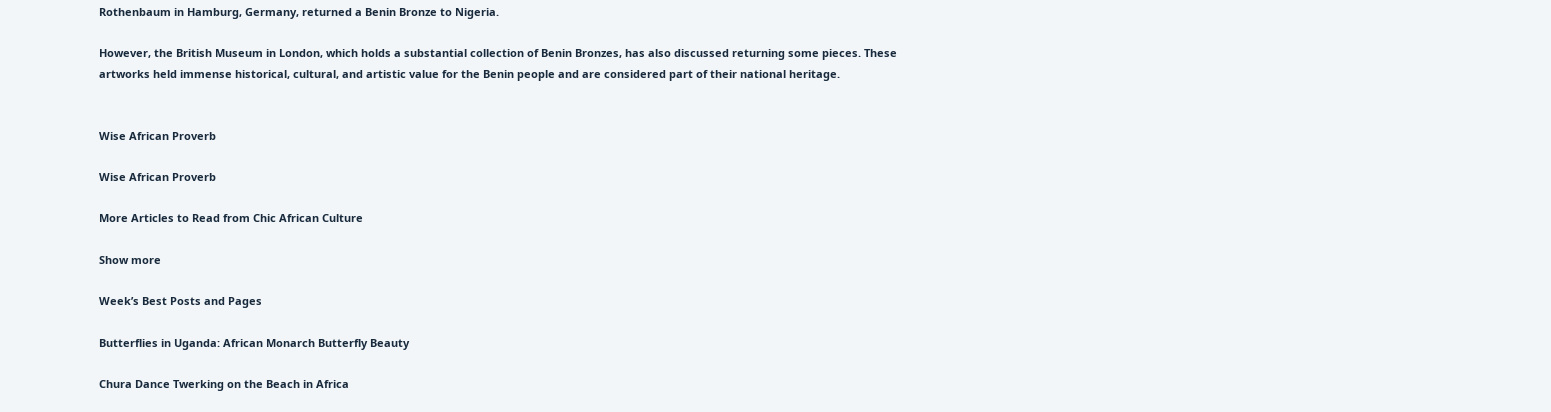Rothenbaum in Hamburg, Germany, returned a Benin Bronze to Nigeria.

However, the British Museum in London, which holds a substantial collection of Benin Bronzes, has also discussed returning some pieces. These artworks held immense historical, cultural, and artistic value for the Benin people and are considered part of their national heritage.


Wise African Proverb

Wise African Proverb

More Articles to Read from Chic African Culture

Show more

Week’s Best Posts and Pages

Butterflies in Uganda: African Monarch Butterfly Beauty

Chura Dance Twerking on the Beach in Africa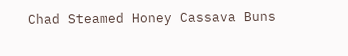Chad Steamed Honey Cassava Buns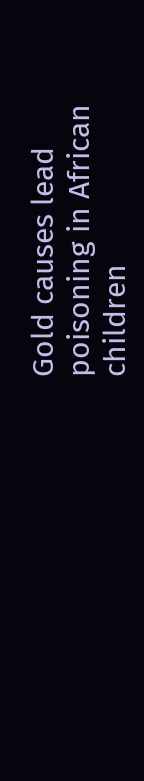Gold causes lead poisoning in African children